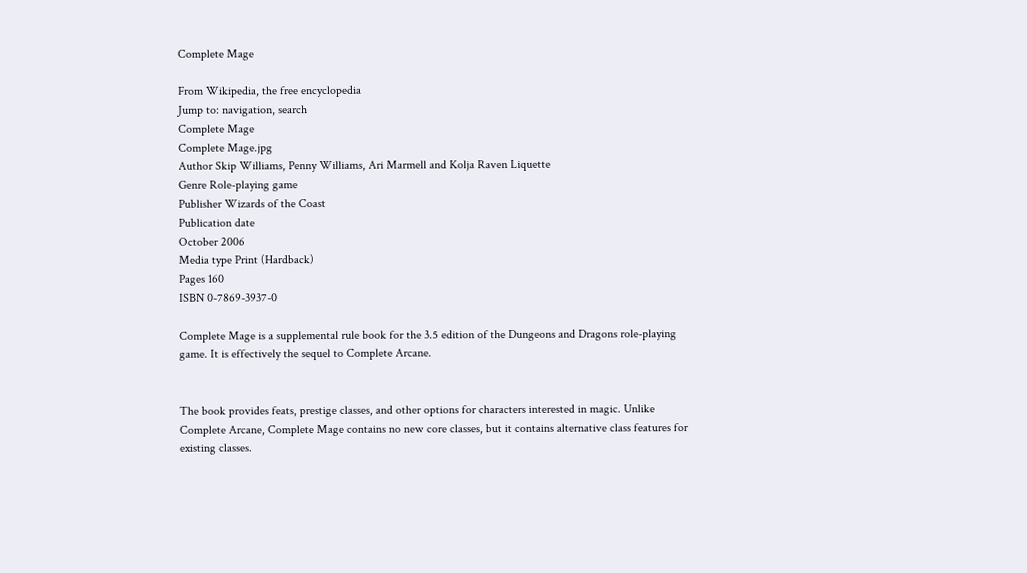Complete Mage

From Wikipedia, the free encyclopedia
Jump to: navigation, search
Complete Mage
Complete Mage.jpg
Author Skip Williams, Penny Williams, Ari Marmell and Kolja Raven Liquette
Genre Role-playing game
Publisher Wizards of the Coast
Publication date
October 2006
Media type Print (Hardback)
Pages 160
ISBN 0-7869-3937-0

Complete Mage is a supplemental rule book for the 3.5 edition of the Dungeons and Dragons role-playing game. It is effectively the sequel to Complete Arcane.


The book provides feats, prestige classes, and other options for characters interested in magic. Unlike Complete Arcane, Complete Mage contains no new core classes, but it contains alternative class features for existing classes.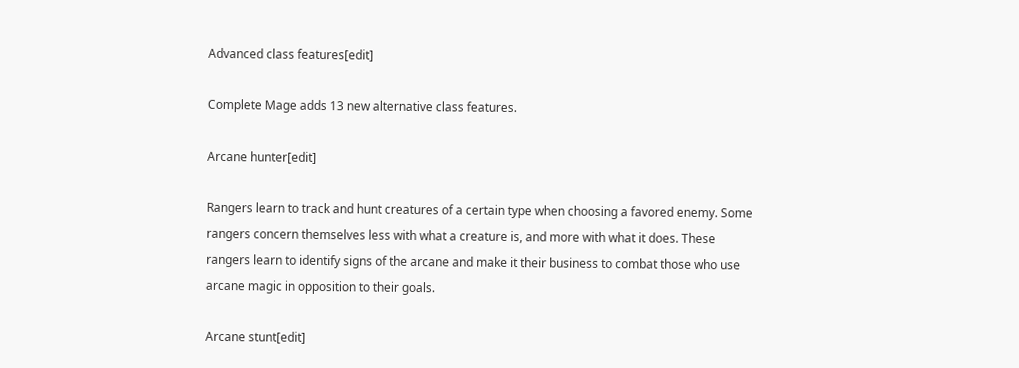Advanced class features[edit]

Complete Mage adds 13 new alternative class features.

Arcane hunter[edit]

Rangers learn to track and hunt creatures of a certain type when choosing a favored enemy. Some rangers concern themselves less with what a creature is, and more with what it does. These rangers learn to identify signs of the arcane and make it their business to combat those who use arcane magic in opposition to their goals.

Arcane stunt[edit]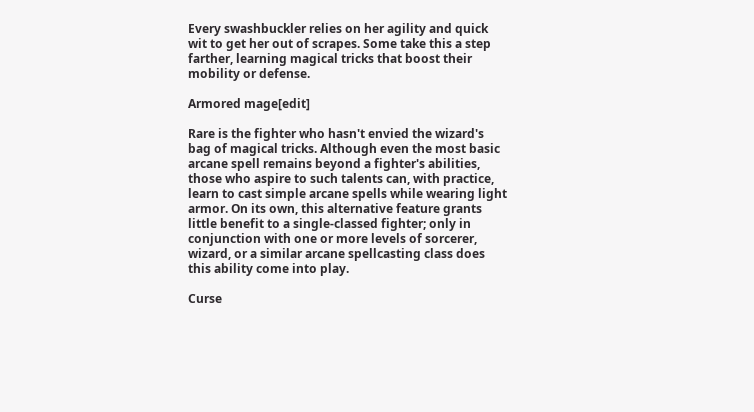Every swashbuckler relies on her agility and quick wit to get her out of scrapes. Some take this a step farther, learning magical tricks that boost their mobility or defense.

Armored mage[edit]

Rare is the fighter who hasn't envied the wizard's bag of magical tricks. Although even the most basic arcane spell remains beyond a fighter's abilities, those who aspire to such talents can, with practice, learn to cast simple arcane spells while wearing light armor. On its own, this alternative feature grants little benefit to a single-classed fighter; only in conjunction with one or more levels of sorcerer, wizard, or a similar arcane spellcasting class does this ability come into play.

Curse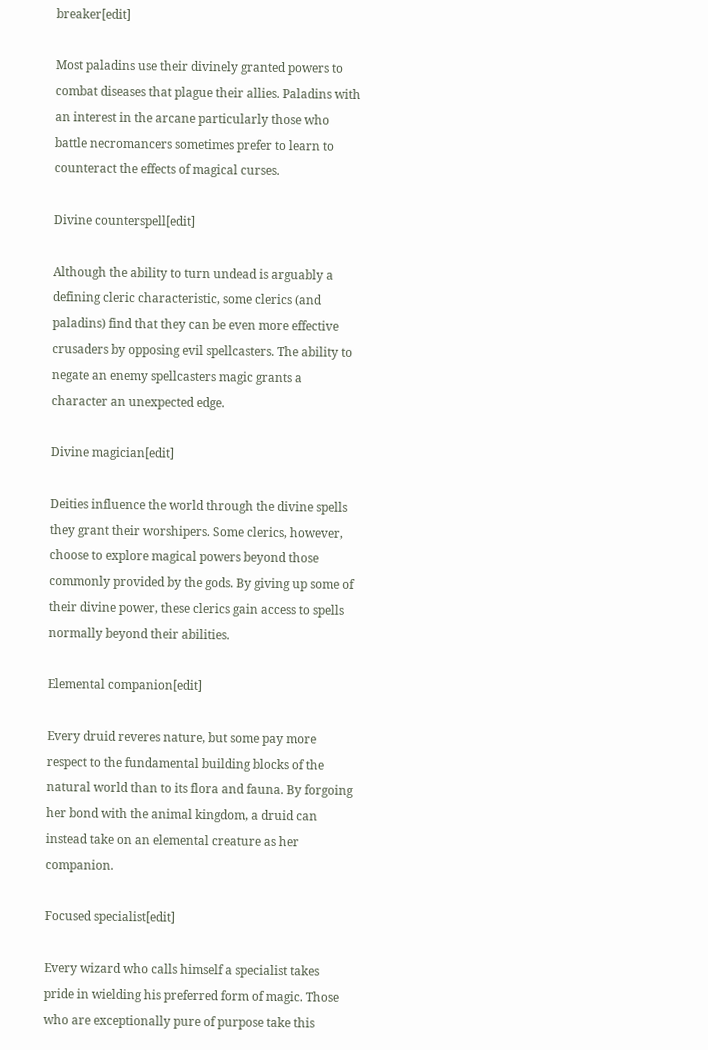breaker[edit]

Most paladins use their divinely granted powers to combat diseases that plague their allies. Paladins with an interest in the arcane particularly those who battle necromancers sometimes prefer to learn to counteract the effects of magical curses.

Divine counterspell[edit]

Although the ability to turn undead is arguably a defining cleric characteristic, some clerics (and paladins) find that they can be even more effective crusaders by opposing evil spellcasters. The ability to negate an enemy spellcasters magic grants a character an unexpected edge.

Divine magician[edit]

Deities influence the world through the divine spells they grant their worshipers. Some clerics, however, choose to explore magical powers beyond those commonly provided by the gods. By giving up some of their divine power, these clerics gain access to spells normally beyond their abilities.

Elemental companion[edit]

Every druid reveres nature, but some pay more respect to the fundamental building blocks of the natural world than to its flora and fauna. By forgoing her bond with the animal kingdom, a druid can instead take on an elemental creature as her companion.

Focused specialist[edit]

Every wizard who calls himself a specialist takes pride in wielding his preferred form of magic. Those who are exceptionally pure of purpose take this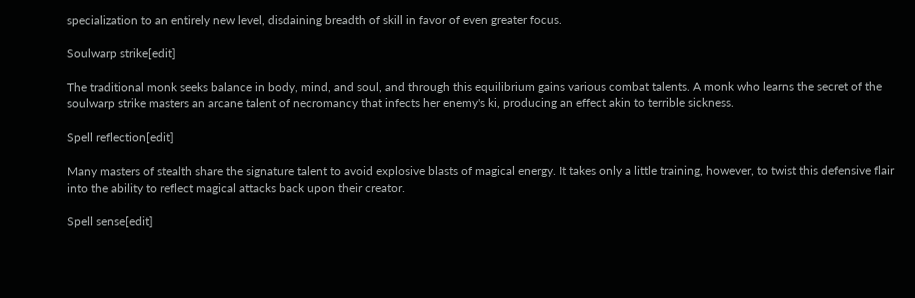specialization to an entirely new level, disdaining breadth of skill in favor of even greater focus.

Soulwarp strike[edit]

The traditional monk seeks balance in body, mind, and soul, and through this equilibrium gains various combat talents. A monk who learns the secret of the soulwarp strike masters an arcane talent of necromancy that infects her enemy's ki, producing an effect akin to terrible sickness.

Spell reflection[edit]

Many masters of stealth share the signature talent to avoid explosive blasts of magical energy. It takes only a little training, however, to twist this defensive flair into the ability to reflect magical attacks back upon their creator.

Spell sense[edit]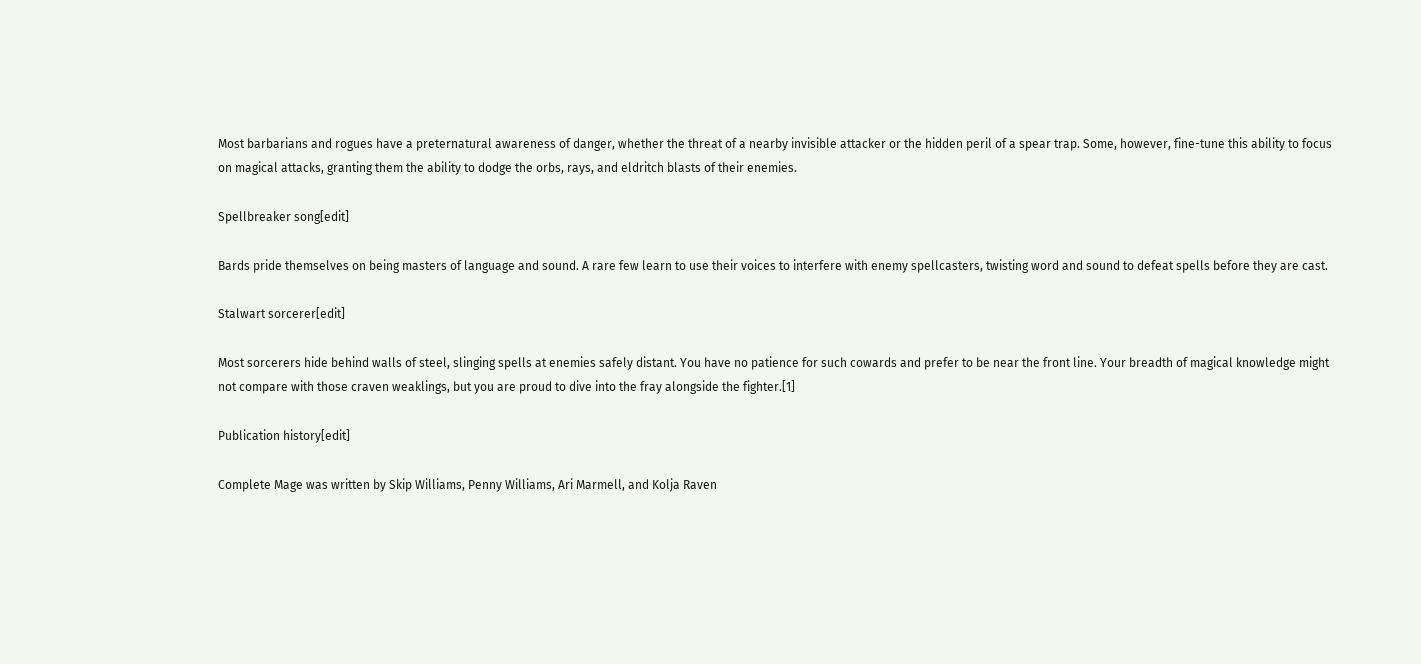Most barbarians and rogues have a preternatural awareness of danger, whether the threat of a nearby invisible attacker or the hidden peril of a spear trap. Some, however, fine-tune this ability to focus on magical attacks, granting them the ability to dodge the orbs, rays, and eldritch blasts of their enemies.

Spellbreaker song[edit]

Bards pride themselves on being masters of language and sound. A rare few learn to use their voices to interfere with enemy spellcasters, twisting word and sound to defeat spells before they are cast.

Stalwart sorcerer[edit]

Most sorcerers hide behind walls of steel, slinging spells at enemies safely distant. You have no patience for such cowards and prefer to be near the front line. Your breadth of magical knowledge might not compare with those craven weaklings, but you are proud to dive into the fray alongside the fighter.[1]

Publication history[edit]

Complete Mage was written by Skip Williams, Penny Williams, Ari Marmell, and Kolja Raven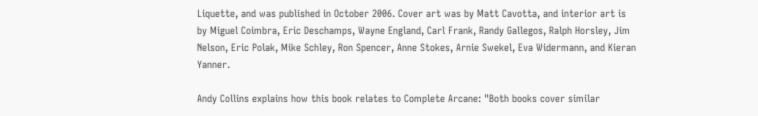Liquette, and was published in October 2006. Cover art was by Matt Cavotta, and interior art is by Miguel Coimbra, Eric Deschamps, Wayne England, Carl Frank, Randy Gallegos, Ralph Horsley, Jim Nelson, Eric Polak, Mike Schley, Ron Spencer, Anne Stokes, Arnie Swekel, Eva Widermann, and Kieran Yanner.

Andy Collins explains how this book relates to Complete Arcane: "Both books cover similar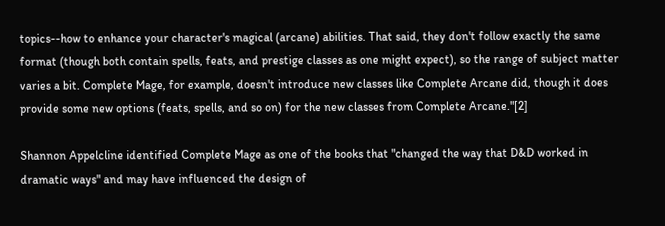topics--how to enhance your character's magical (arcane) abilities. That said, they don't follow exactly the same format (though both contain spells, feats, and prestige classes as one might expect), so the range of subject matter varies a bit. Complete Mage, for example, doesn't introduce new classes like Complete Arcane did, though it does provide some new options (feats, spells, and so on) for the new classes from Complete Arcane."[2]

Shannon Appelcline identified Complete Mage as one of the books that "changed the way that D&D worked in dramatic ways" and may have influenced the design of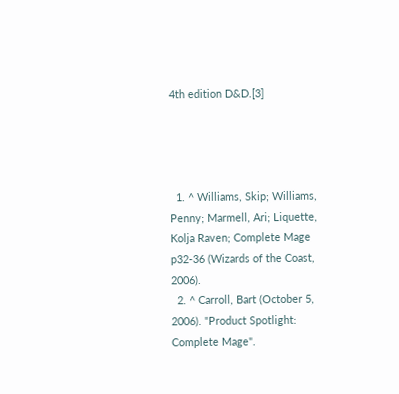4th edition D&D.[3]




  1. ^ Williams, Skip; Williams, Penny; Marmell, Ari; Liquette, Kolja Raven; Complete Mage p32-36 (Wizards of the Coast, 2006).
  2. ^ Carroll, Bart (October 5, 2006). "Product Spotlight: Complete Mage".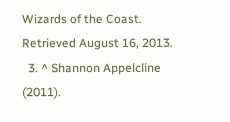Wizards of the Coast. Retrieved August 16, 2013.
  3. ^ Shannon Appelcline (2011).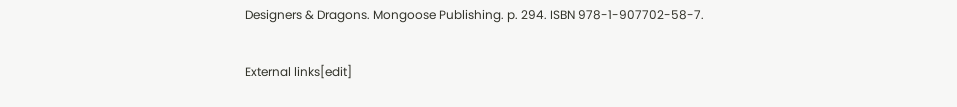Designers & Dragons. Mongoose Publishing. p. 294. ISBN 978-1-907702-58-7.

External links[edit]